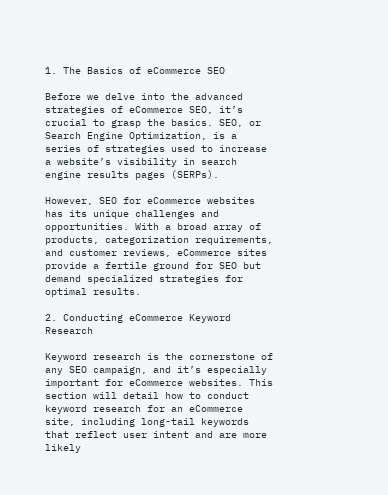1. The Basics of eCommerce SEO

Before we delve into the advanced strategies of eCommerce SEO, it’s crucial to grasp the basics. SEO, or Search Engine Optimization, is a series of strategies used to increase a website’s visibility in search engine results pages (SERPs).

However, SEO for eCommerce websites has its unique challenges and opportunities. With a broad array of products, categorization requirements, and customer reviews, eCommerce sites provide a fertile ground for SEO but demand specialized strategies for optimal results.

2. Conducting eCommerce Keyword Research

Keyword research is the cornerstone of any SEO campaign, and it’s especially important for eCommerce websites. This section will detail how to conduct keyword research for an eCommerce site, including long-tail keywords that reflect user intent and are more likely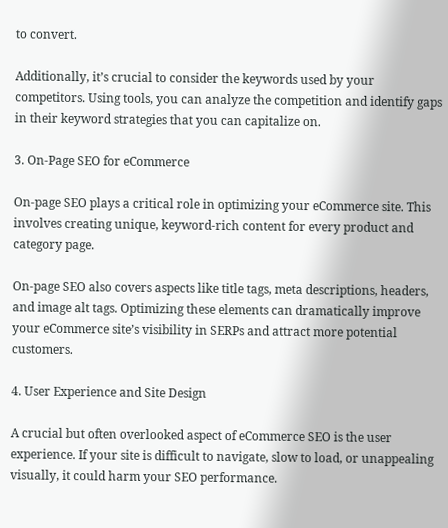to convert.

Additionally, it’s crucial to consider the keywords used by your competitors. Using tools, you can analyze the competition and identify gaps in their keyword strategies that you can capitalize on.

3. On-Page SEO for eCommerce

On-page SEO plays a critical role in optimizing your eCommerce site. This involves creating unique, keyword-rich content for every product and category page.

On-page SEO also covers aspects like title tags, meta descriptions, headers, and image alt tags. Optimizing these elements can dramatically improve your eCommerce site’s visibility in SERPs and attract more potential customers.

4. User Experience and Site Design

A crucial but often overlooked aspect of eCommerce SEO is the user experience. If your site is difficult to navigate, slow to load, or unappealing visually, it could harm your SEO performance.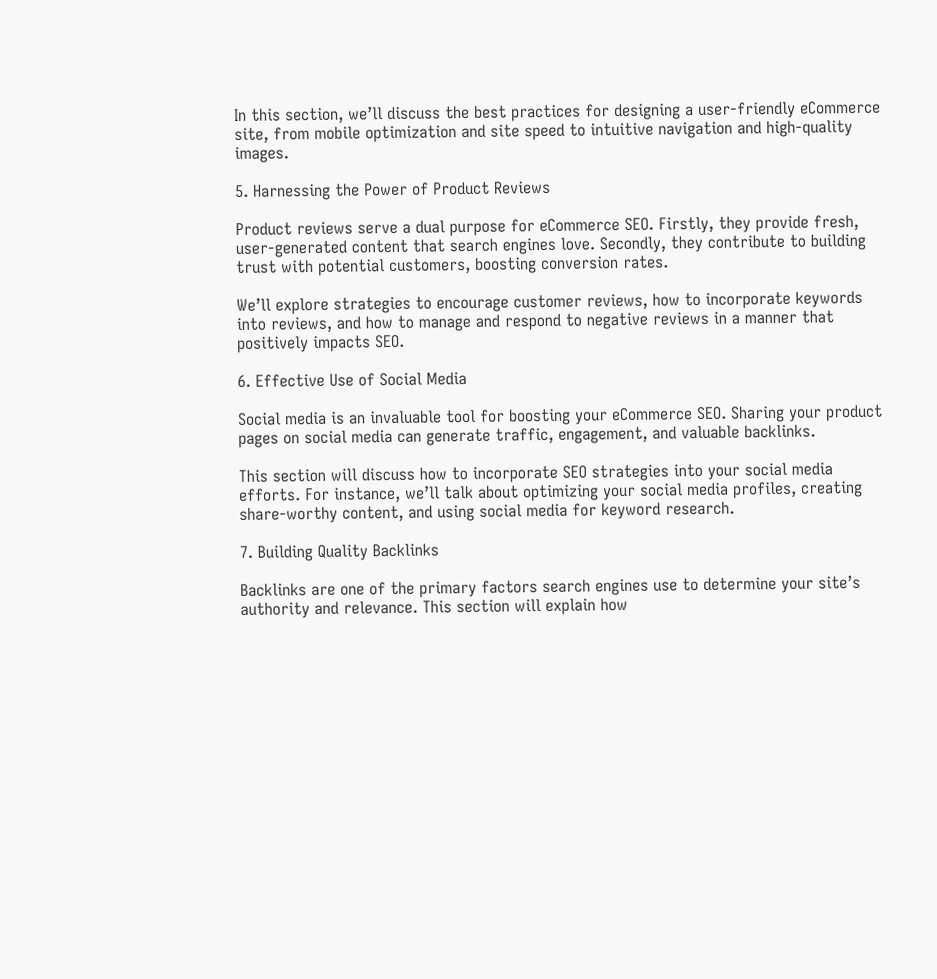In this section, we’ll discuss the best practices for designing a user-friendly eCommerce site, from mobile optimization and site speed to intuitive navigation and high-quality images.

5. Harnessing the Power of Product Reviews

Product reviews serve a dual purpose for eCommerce SEO. Firstly, they provide fresh, user-generated content that search engines love. Secondly, they contribute to building trust with potential customers, boosting conversion rates.

We’ll explore strategies to encourage customer reviews, how to incorporate keywords into reviews, and how to manage and respond to negative reviews in a manner that positively impacts SEO.

6. Effective Use of Social Media

Social media is an invaluable tool for boosting your eCommerce SEO. Sharing your product pages on social media can generate traffic, engagement, and valuable backlinks.

This section will discuss how to incorporate SEO strategies into your social media efforts. For instance, we’ll talk about optimizing your social media profiles, creating share-worthy content, and using social media for keyword research.

7. Building Quality Backlinks

Backlinks are one of the primary factors search engines use to determine your site’s authority and relevance. This section will explain how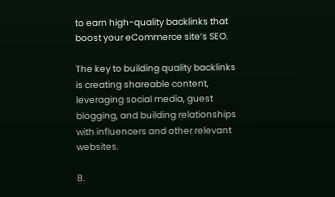to earn high-quality backlinks that boost your eCommerce site’s SEO.

The key to building quality backlinks is creating shareable content, leveraging social media, guest blogging, and building relationships with influencers and other relevant websites.

8.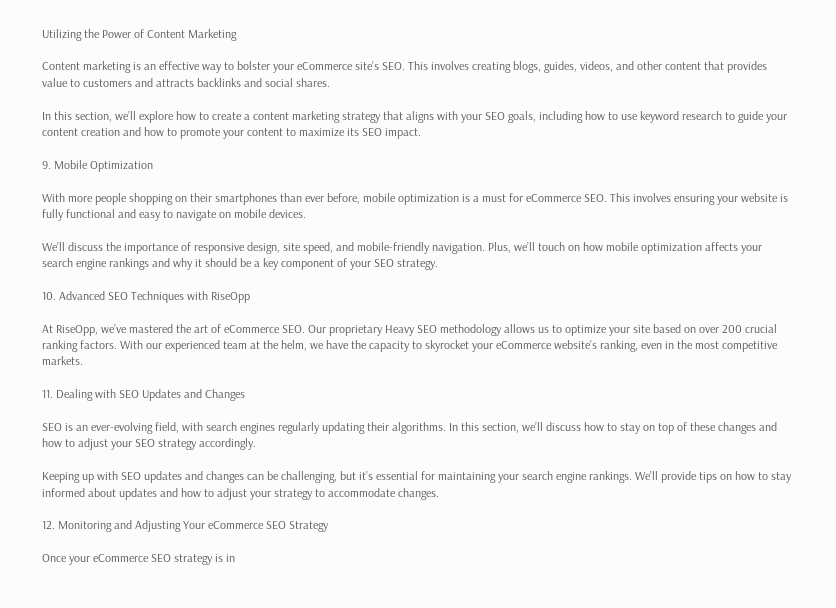Utilizing the Power of Content Marketing

Content marketing is an effective way to bolster your eCommerce site’s SEO. This involves creating blogs, guides, videos, and other content that provides value to customers and attracts backlinks and social shares.

In this section, we’ll explore how to create a content marketing strategy that aligns with your SEO goals, including how to use keyword research to guide your content creation and how to promote your content to maximize its SEO impact.

9. Mobile Optimization

With more people shopping on their smartphones than ever before, mobile optimization is a must for eCommerce SEO. This involves ensuring your website is fully functional and easy to navigate on mobile devices.

We’ll discuss the importance of responsive design, site speed, and mobile-friendly navigation. Plus, we’ll touch on how mobile optimization affects your search engine rankings and why it should be a key component of your SEO strategy.

10. Advanced SEO Techniques with RiseOpp

At RiseOpp, we’ve mastered the art of eCommerce SEO. Our proprietary Heavy SEO methodology allows us to optimize your site based on over 200 crucial ranking factors. With our experienced team at the helm, we have the capacity to skyrocket your eCommerce website’s ranking, even in the most competitive markets.

11. Dealing with SEO Updates and Changes

SEO is an ever-evolving field, with search engines regularly updating their algorithms. In this section, we’ll discuss how to stay on top of these changes and how to adjust your SEO strategy accordingly.

Keeping up with SEO updates and changes can be challenging, but it’s essential for maintaining your search engine rankings. We’ll provide tips on how to stay informed about updates and how to adjust your strategy to accommodate changes.

12. Monitoring and Adjusting Your eCommerce SEO Strategy

Once your eCommerce SEO strategy is in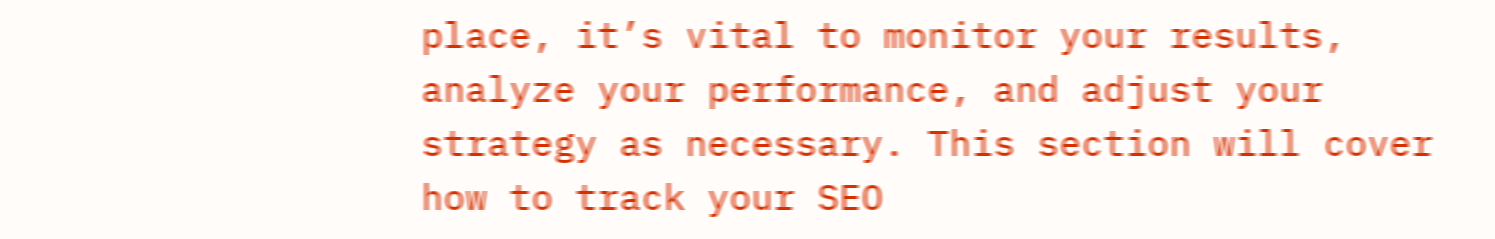place, it’s vital to monitor your results, analyze your performance, and adjust your strategy as necessary. This section will cover how to track your SEO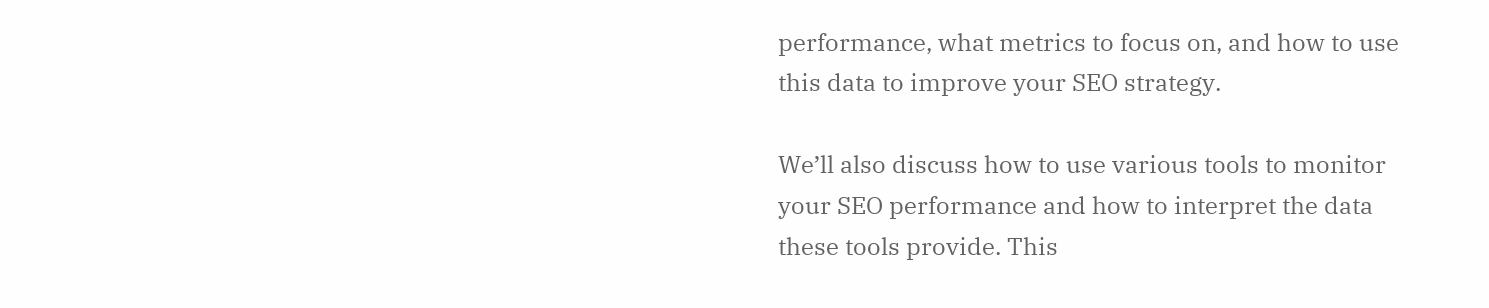performance, what metrics to focus on, and how to use this data to improve your SEO strategy.

We’ll also discuss how to use various tools to monitor your SEO performance and how to interpret the data these tools provide. This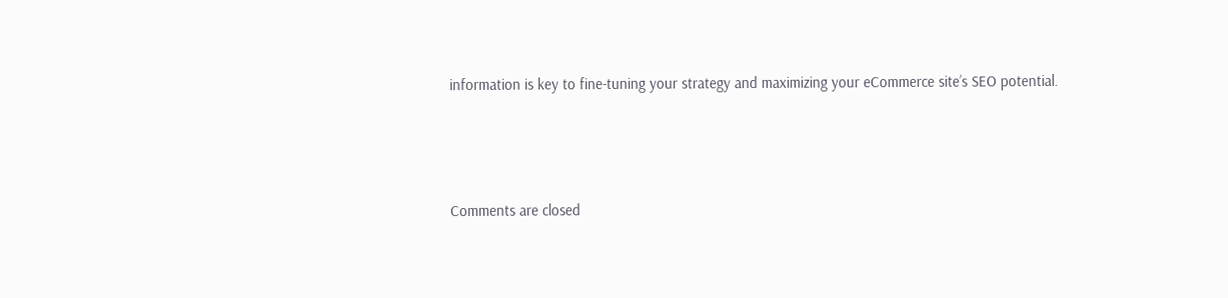information is key to fine-tuning your strategy and maximizing your eCommerce site’s SEO potential.



Comments are closed